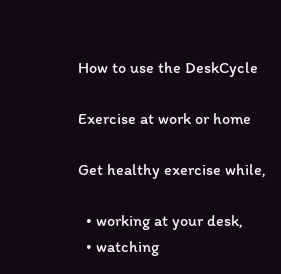How to use the DeskCycle

Exercise at work or home

Get healthy exercise while,

  • working at your desk,
  • watching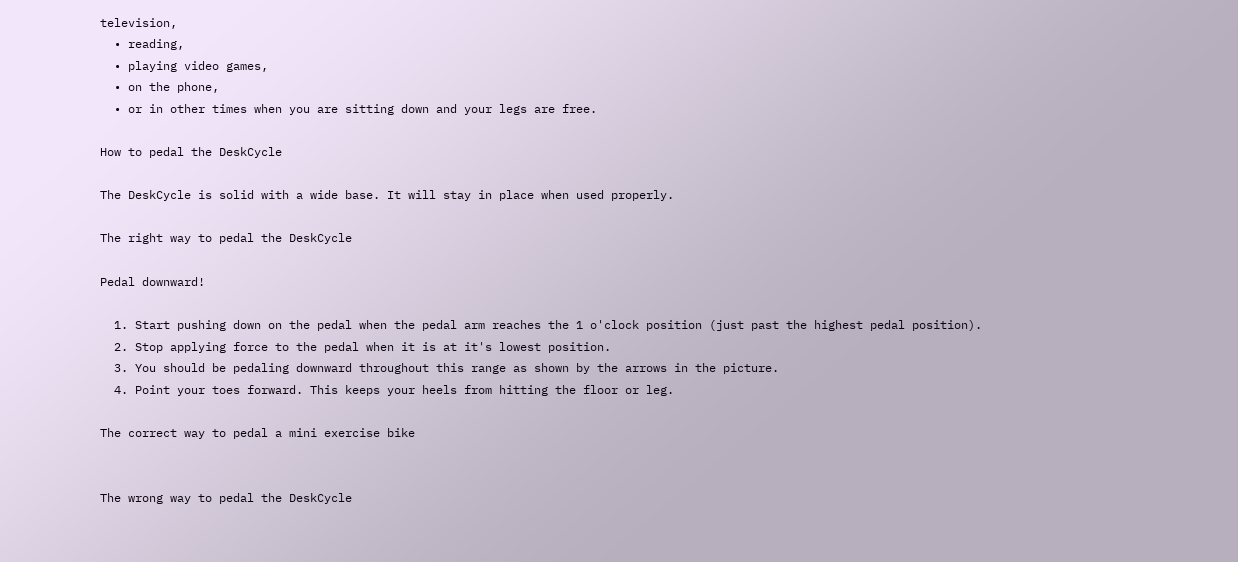television,
  • reading,
  • playing video games,
  • on the phone,
  • or in other times when you are sitting down and your legs are free.

How to pedal the DeskCycle

The DeskCycle is solid with a wide base. It will stay in place when used properly.

The right way to pedal the DeskCycle

Pedal downward!

  1. Start pushing down on the pedal when the pedal arm reaches the 1 o'clock position (just past the highest pedal position).
  2. Stop applying force to the pedal when it is at it's lowest position.
  3. You should be pedaling downward throughout this range as shown by the arrows in the picture.
  4. Point your toes forward. This keeps your heels from hitting the floor or leg.

The correct way to pedal a mini exercise bike


The wrong way to pedal the DeskCycle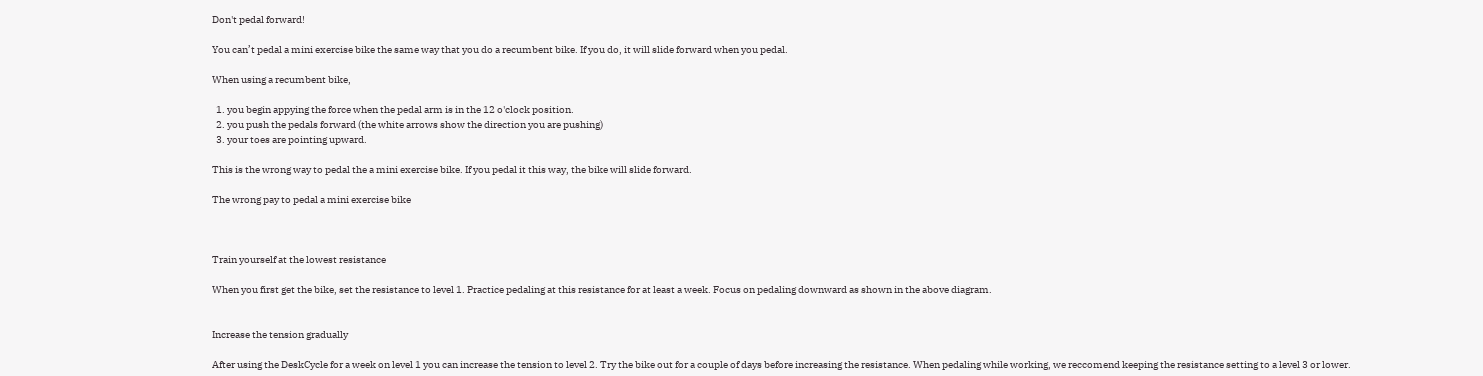Don't pedal forward!

You can’t pedal a mini exercise bike the same way that you do a recumbent bike. If you do, it will slide forward when you pedal.

When using a recumbent bike,

  1. you begin appying the force when the pedal arm is in the 12 o'clock position.
  2. you push the pedals forward (the white arrows show the direction you are pushing)
  3. your toes are pointing upward.

This is the wrong way to pedal the a mini exercise bike. If you pedal it this way, the bike will slide forward.

The wrong pay to pedal a mini exercise bike



Train yourself at the lowest resistance

When you first get the bike, set the resistance to level 1. Practice pedaling at this resistance for at least a week. Focus on pedaling downward as shown in the above diagram.


Increase the tension gradually

After using the DeskCycle for a week on level 1 you can increase the tension to level 2. Try the bike out for a couple of days before increasing the resistance. When pedaling while working, we reccomend keeping the resistance setting to a level 3 or lower.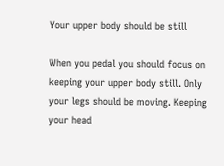Your upper body should be still

When you pedal you should focus on keeping your upper body still. Only your legs should be moving. Keeping your head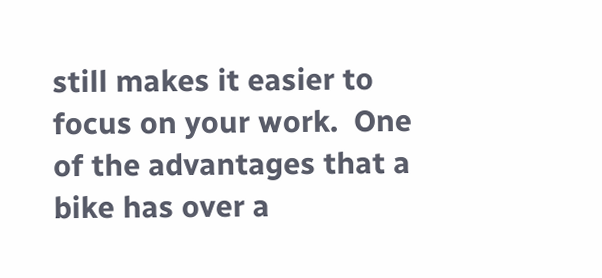still makes it easier to focus on your work.  One of the advantages that a bike has over a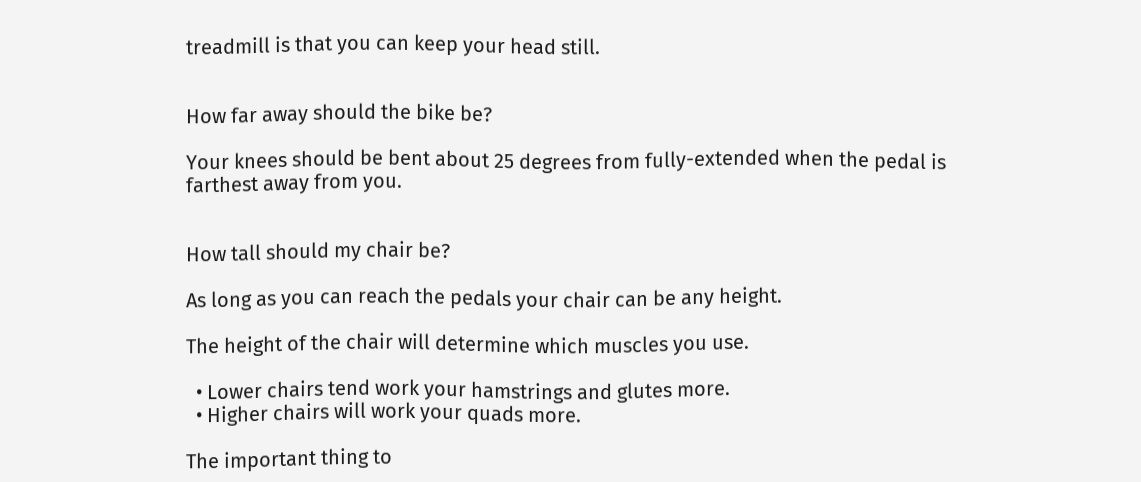treadmill is that you can keep your head still.


How far away should the bike be?

Your knees should be bent about 25 degrees from fully-extended when the pedal is farthest away from you.


How tall should my chair be?

As long as you can reach the pedals your chair can be any height.

The height of the chair will determine which muscles you use.

  • Lower chairs tend work your hamstrings and glutes more.
  • Higher chairs will work your quads more.

The important thing to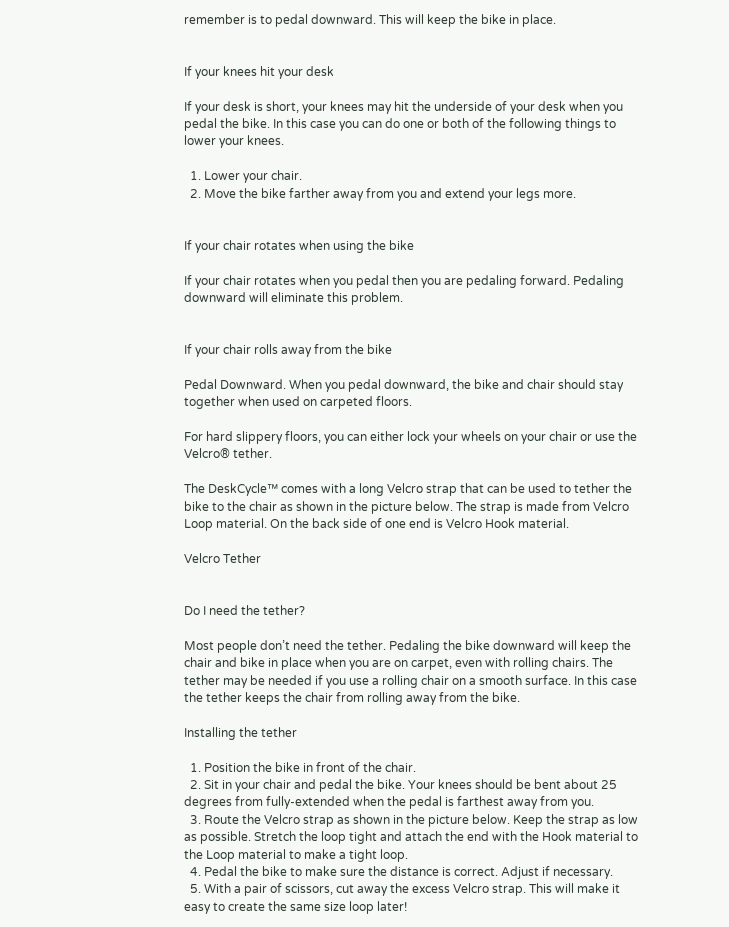remember is to pedal downward. This will keep the bike in place.


If your knees hit your desk

If your desk is short, your knees may hit the underside of your desk when you pedal the bike. In this case you can do one or both of the following things to lower your knees.

  1. Lower your chair.
  2. Move the bike farther away from you and extend your legs more.


If your chair rotates when using the bike

If your chair rotates when you pedal then you are pedaling forward. Pedaling downward will eliminate this problem.


If your chair rolls away from the bike

Pedal Downward. When you pedal downward, the bike and chair should stay together when used on carpeted floors.

For hard slippery floors, you can either lock your wheels on your chair or use the Velcro® tether.

The DeskCycle™ comes with a long Velcro strap that can be used to tether the bike to the chair as shown in the picture below. The strap is made from Velcro Loop material. On the back side of one end is Velcro Hook material.

Velcro Tether


Do I need the tether?

Most people don’t need the tether. Pedaling the bike downward will keep the chair and bike in place when you are on carpet, even with rolling chairs. The tether may be needed if you use a rolling chair on a smooth surface. In this case the tether keeps the chair from rolling away from the bike.

Installing the tether

  1. Position the bike in front of the chair.
  2. Sit in your chair and pedal the bike. Your knees should be bent about 25 degrees from fully-extended when the pedal is farthest away from you.
  3. Route the Velcro strap as shown in the picture below. Keep the strap as low as possible. Stretch the loop tight and attach the end with the Hook material to the Loop material to make a tight loop.
  4. Pedal the bike to make sure the distance is correct. Adjust if necessary.
  5. With a pair of scissors, cut away the excess Velcro strap. This will make it easy to create the same size loop later!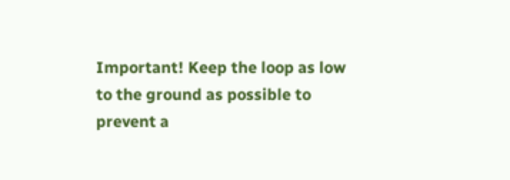Important! Keep the loop as low to the ground as possible to prevent a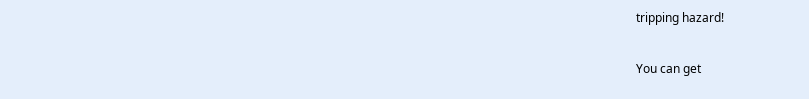tripping hazard!

You can get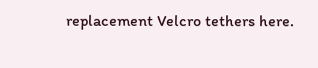replacement Velcro tethers here.